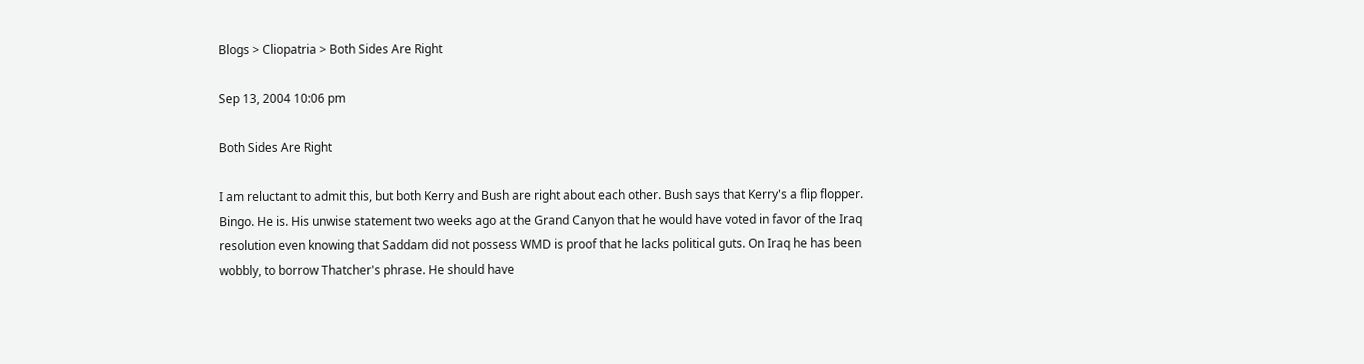Blogs > Cliopatria > Both Sides Are Right

Sep 13, 2004 10:06 pm

Both Sides Are Right

I am reluctant to admit this, but both Kerry and Bush are right about each other. Bush says that Kerry's a flip flopper. Bingo. He is. His unwise statement two weeks ago at the Grand Canyon that he would have voted in favor of the Iraq resolution even knowing that Saddam did not possess WMD is proof that he lacks political guts. On Iraq he has been wobbly, to borrow Thatcher's phrase. He should have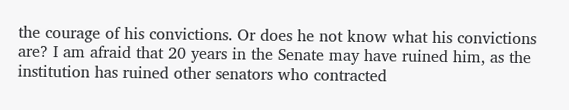the courage of his convictions. Or does he not know what his convictions are? I am afraid that 20 years in the Senate may have ruined him, as the institution has ruined other senators who contracted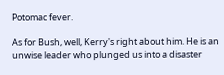Potomac fever.

As for Bush, well, Kerry's right about him. He is an unwise leader who plunged us into a disaster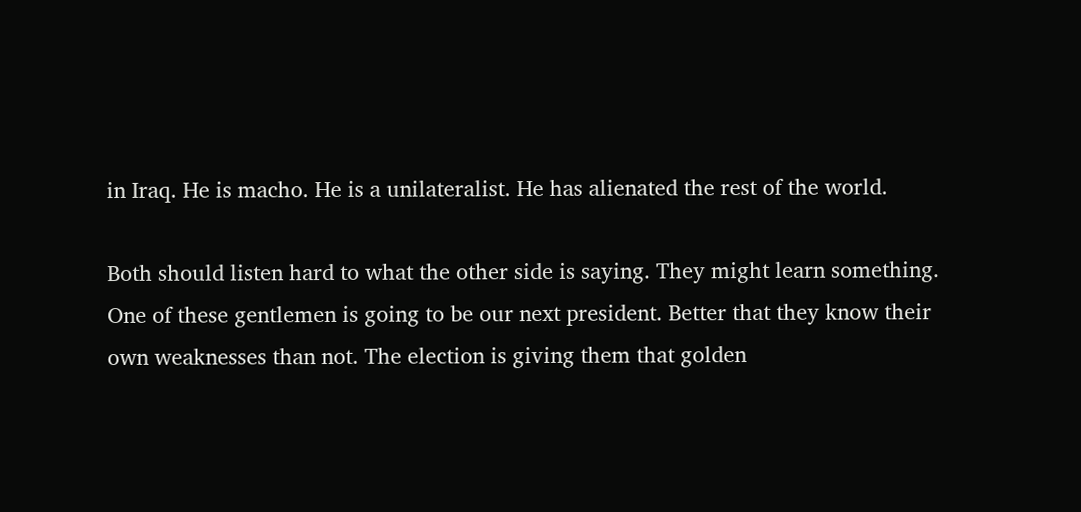in Iraq. He is macho. He is a unilateralist. He has alienated the rest of the world.

Both should listen hard to what the other side is saying. They might learn something. One of these gentlemen is going to be our next president. Better that they know their own weaknesses than not. The election is giving them that golden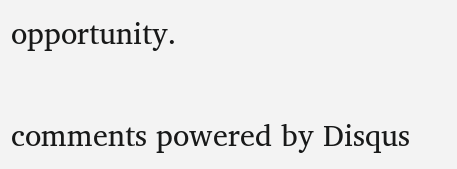opportunity.

comments powered by Disqus